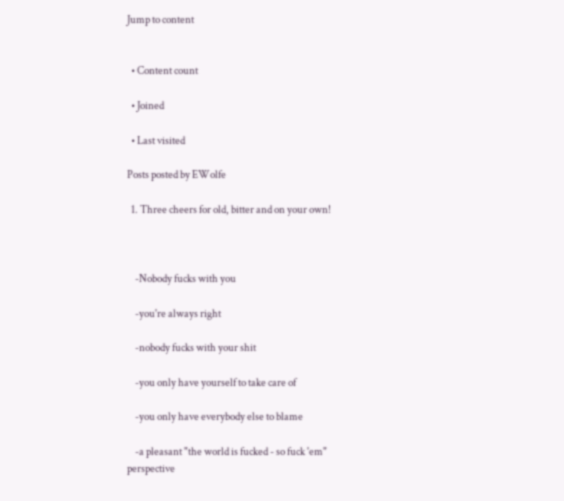Jump to content


  • Content count

  • Joined

  • Last visited

Posts posted by EWolfe

  1. Three cheers for old, bitter and on your own!



    -Nobody fucks with you

    -you're always right

    -nobody fucks with your shit

    -you only have yourself to take care of

    -you only have everybody else to blame

    -a pleasant "the world is fucked - so fuck 'em" perspective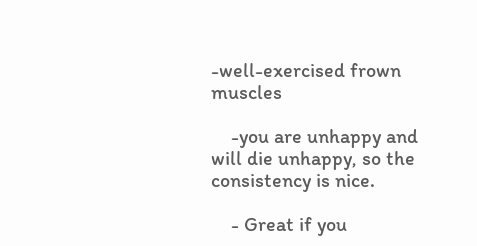-well-exercised frown muscles

    -you are unhappy and will die unhappy, so the consistency is nice.

    - Great if you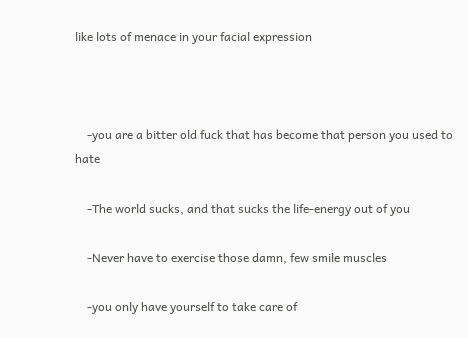like lots of menace in your facial expression



    -you are a bitter old fuck that has become that person you used to hate

    -The world sucks, and that sucks the life-energy out of you

    -Never have to exercise those damn, few smile muscles

    -you only have yourself to take care of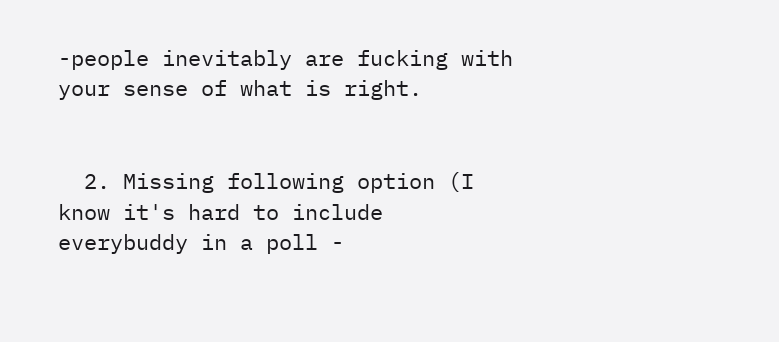-people inevitably are fucking with your sense of what is right.


  2. Missing following option (I know it's hard to include everybuddy in a poll -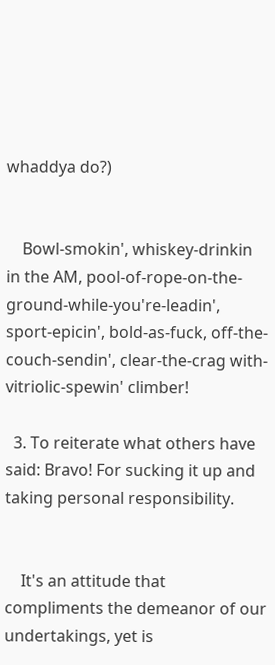whaddya do?)


    Bowl-smokin', whiskey-drinkin in the AM, pool-of-rope-on-the-ground-while-you're-leadin', sport-epicin', bold-as-fuck, off-the-couch-sendin', clear-the-crag with-vitriolic-spewin' climber!

  3. To reiterate what others have said: Bravo! For sucking it up and taking personal responsibility.


    It's an attitude that compliments the demeanor of our undertakings, yet is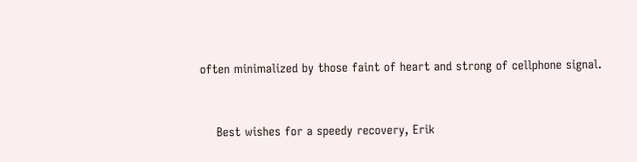often minimalized by those faint of heart and strong of cellphone signal.


    Best wishes for a speedy recovery, Erik